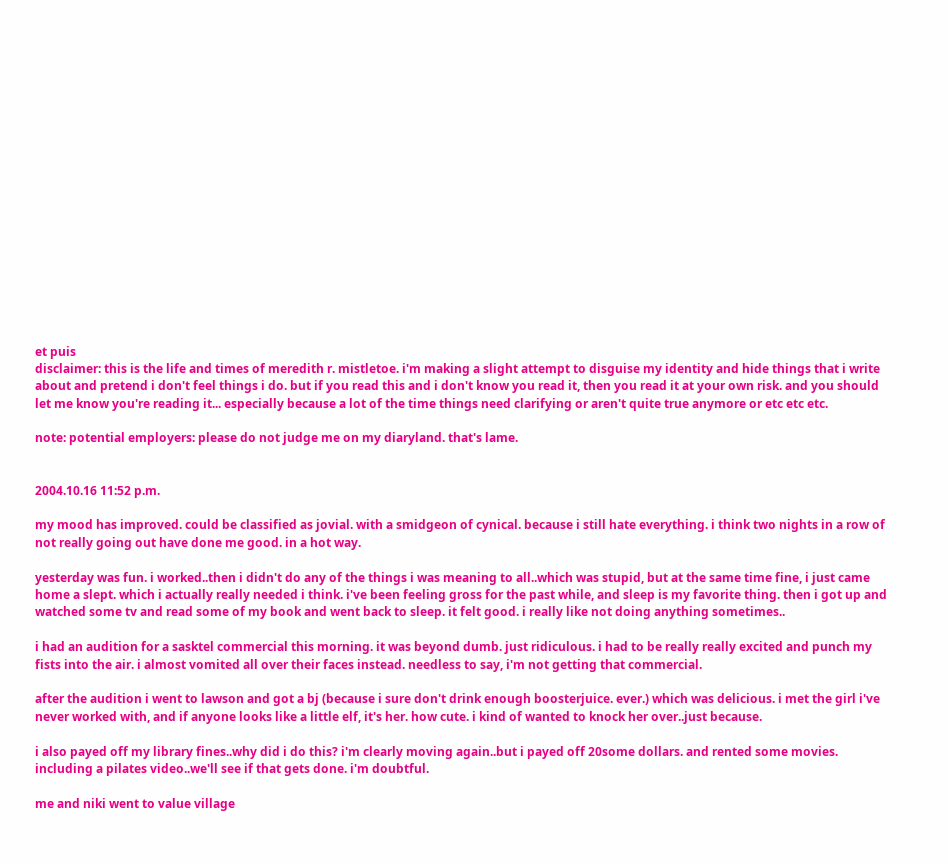et puis
disclaimer: this is the life and times of meredith r. mistletoe. i'm making a slight attempt to disguise my identity and hide things that i write about and pretend i don't feel things i do. but if you read this and i don't know you read it, then you read it at your own risk. and you should let me know you're reading it... especially because a lot of the time things need clarifying or aren't quite true anymore or etc etc etc.

note: potential employers: please do not judge me on my diaryland. that's lame.


2004.10.16 11:52 p.m.

my mood has improved. could be classified as jovial. with a smidgeon of cynical. because i still hate everything. i think two nights in a row of not really going out have done me good. in a hot way.

yesterday was fun. i worked..then i didn't do any of the things i was meaning to all..which was stupid, but at the same time fine, i just came home a slept. which i actually really needed i think. i've been feeling gross for the past while, and sleep is my favorite thing. then i got up and watched some tv and read some of my book and went back to sleep. it felt good. i really like not doing anything sometimes..

i had an audition for a sasktel commercial this morning. it was beyond dumb. just ridiculous. i had to be really really excited and punch my fists into the air. i almost vomited all over their faces instead. needless to say, i'm not getting that commercial.

after the audition i went to lawson and got a bj (because i sure don't drink enough boosterjuice. ever.) which was delicious. i met the girl i've never worked with, and if anyone looks like a little elf, it's her. how cute. i kind of wanted to knock her over..just because.

i also payed off my library fines..why did i do this? i'm clearly moving again..but i payed off 20some dollars. and rented some movies. including a pilates video..we'll see if that gets done. i'm doubtful.

me and niki went to value village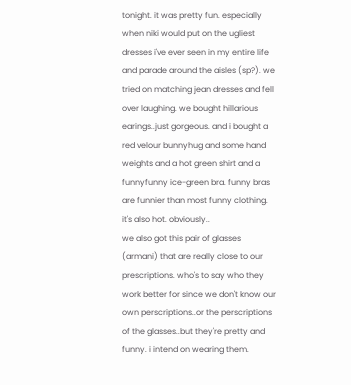tonight. it was pretty fun. especially when niki would put on the ugliest dresses i've ever seen in my entire life and parade around the aisles (sp?). we tried on matching jean dresses and fell over laughing. we bought hillarious earings..just gorgeous. and i bought a red velour bunnyhug and some hand weights and a hot green shirt and a funnyfunny ice-green bra. funny bras are funnier than most funny clothing. it's also hot. obviously..
we also got this pair of glasses (armani) that are really close to our prescriptions. who's to say who they work better for since we don't know our own perscriptions..or the perscriptions of the glasses..but they're pretty and funny. i intend on wearing them.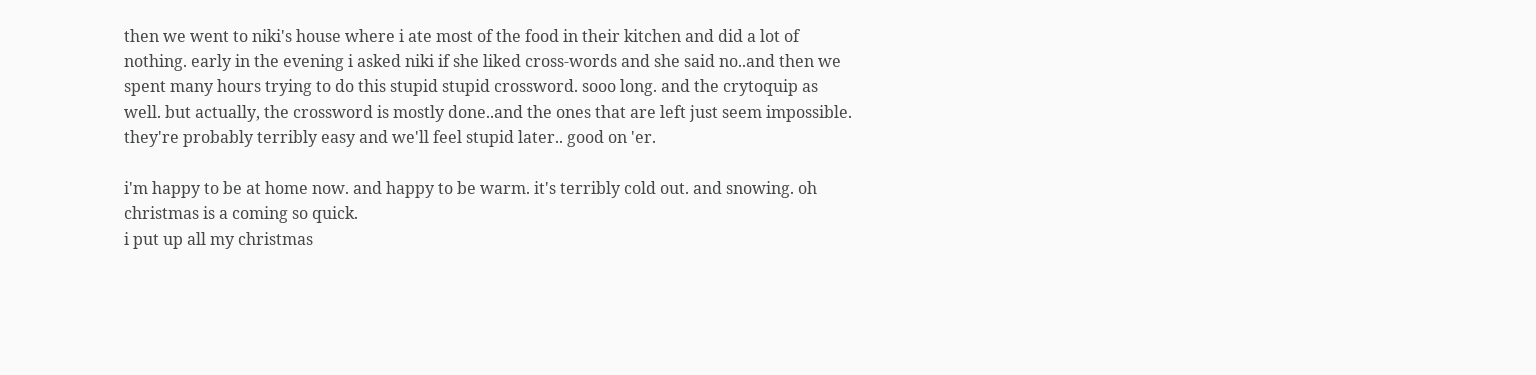then we went to niki's house where i ate most of the food in their kitchen and did a lot of nothing. early in the evening i asked niki if she liked cross-words and she said no..and then we spent many hours trying to do this stupid stupid crossword. sooo long. and the crytoquip as well. but actually, the crossword is mostly done..and the ones that are left just seem impossible. they're probably terribly easy and we'll feel stupid later.. good on 'er.

i'm happy to be at home now. and happy to be warm. it's terribly cold out. and snowing. oh christmas is a coming so quick.
i put up all my christmas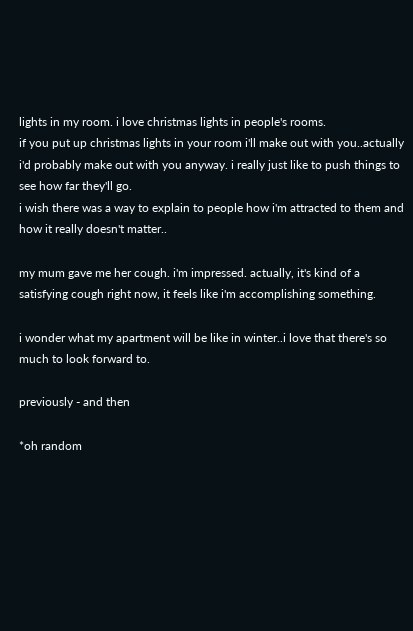lights in my room. i love christmas lights in people's rooms.
if you put up christmas lights in your room i'll make out with you..actually i'd probably make out with you anyway. i really just like to push things to see how far they'll go.
i wish there was a way to explain to people how i'm attracted to them and how it really doesn't matter..

my mum gave me her cough. i'm impressed. actually, it's kind of a satisfying cough right now, it feels like i'm accomplishing something.

i wonder what my apartment will be like in winter..i love that there's so much to look forward to.

previously - and then

*oh random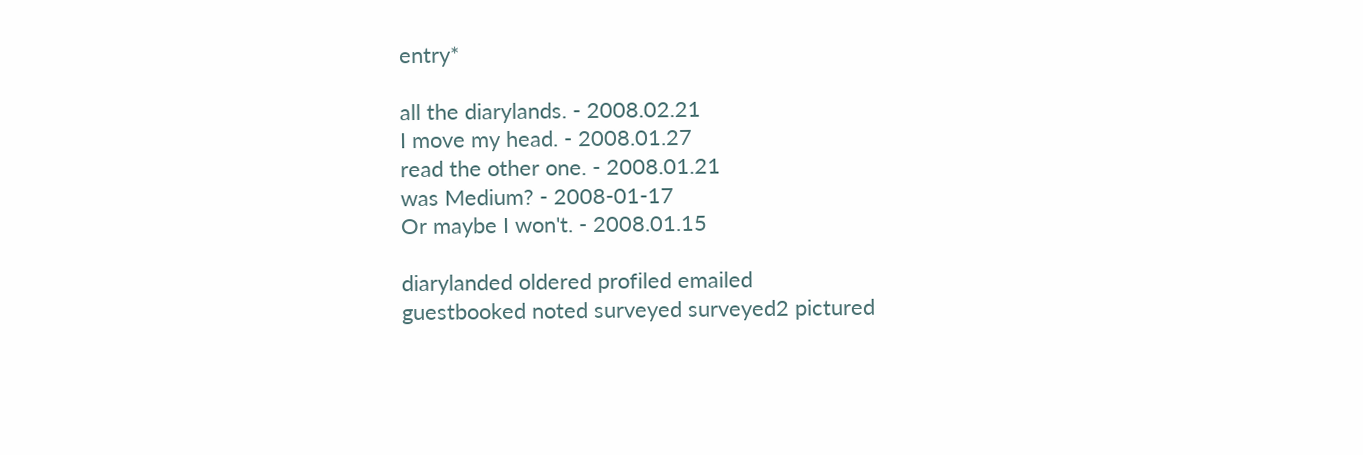entry*

all the diarylands. - 2008.02.21
I move my head. - 2008.01.27
read the other one. - 2008.01.21
was Medium? - 2008-01-17
Or maybe I won't. - 2008.01.15

diarylanded oldered profiled emailed
guestbooked noted surveyed surveyed2 pictured